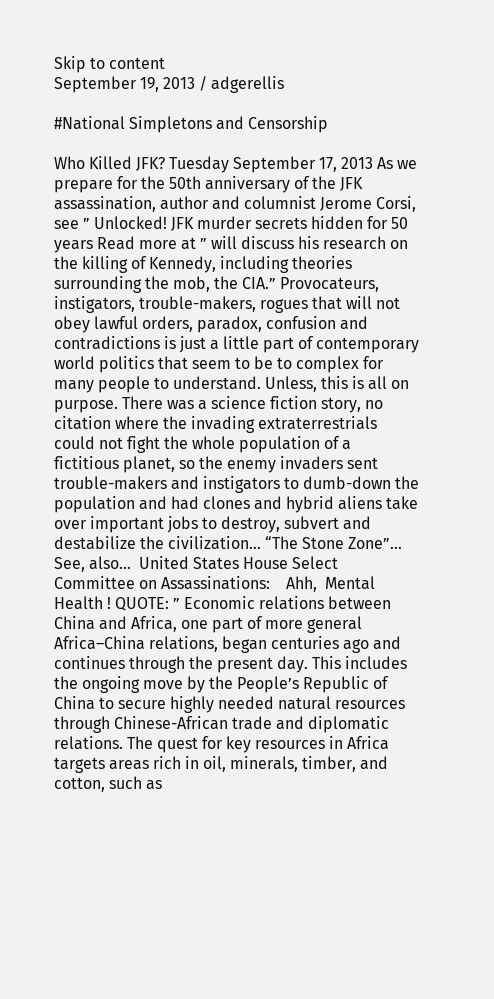Skip to content
September 19, 2013 / adgerellis

#National Simpletons and Censorship

Who Killed JFK? Tuesday September 17, 2013 As we prepare for the 50th anniversary of the JFK assassination, author and columnist Jerome Corsi, see ” Unlocked! JFK murder secrets hidden for 50 years Read more at ” will discuss his research on the killing of Kennedy, including theories surrounding the mob, the CIA.” Provocateurs, instigators, trouble-makers, rogues that will not obey lawful orders, paradox, confusion and contradictions is just a little part of contemporary world politics that seem to be to complex for many people to understand. Unless, this is all on purpose. There was a science fiction story, no citation where the invading extraterrestrials could not fight the whole population of a fictitious planet, so the enemy invaders sent trouble-makers and instigators to dumb-down the population and had clones and hybrid aliens take over important jobs to destroy, subvert and destabilize the civilization… “The Stone Zone”…  See, also…  United States House Select Committee on Assassinations:    Ahh,  Mental Health ! QUOTE: ” Economic relations between China and Africa, one part of more general Africa–China relations, began centuries ago and continues through the present day. This includes the ongoing move by the People’s Republic of China to secure highly needed natural resources through Chinese-African trade and diplomatic relations. The quest for key resources in Africa targets areas rich in oil, minerals, timber, and cotton, such as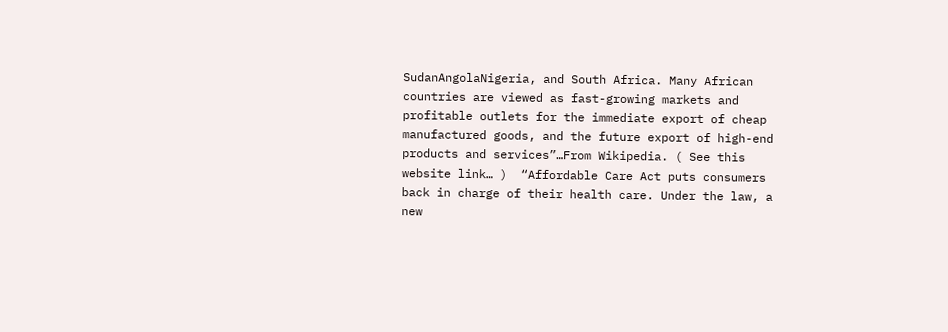SudanAngolaNigeria, and South Africa. Many African countries are viewed as fast-growing markets and profitable outlets for the immediate export of cheap manufactured goods, and the future export of high-end products and services”…From Wikipedia. ( See this website link… )  “Affordable Care Act puts consumers back in charge of their health care. Under the law, a new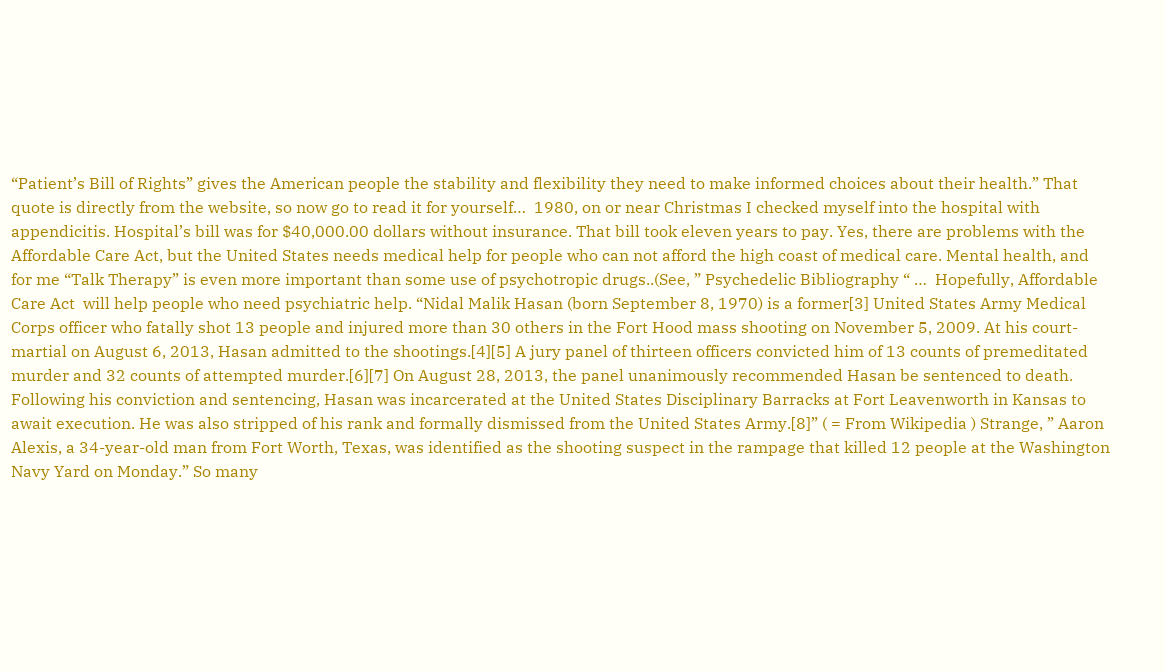“Patient’s Bill of Rights” gives the American people the stability and flexibility they need to make informed choices about their health.” That quote is directly from the website, so now go to read it for yourself…  1980, on or near Christmas I checked myself into the hospital with appendicitis. Hospital’s bill was for $40,000.00 dollars without insurance. That bill took eleven years to pay. Yes, there are problems with the Affordable Care Act, but the United States needs medical help for people who can not afford the high coast of medical care. Mental health, and for me “Talk Therapy” is even more important than some use of psychotropic drugs..(See, ” Psychedelic Bibliography “ …  Hopefully, Affordable Care Act  will help people who need psychiatric help. “Nidal Malik Hasan (born September 8, 1970) is a former[3] United States Army Medical Corps officer who fatally shot 13 people and injured more than 30 others in the Fort Hood mass shooting on November 5, 2009. At his court-martial on August 6, 2013, Hasan admitted to the shootings.[4][5] A jury panel of thirteen officers convicted him of 13 counts of premeditated murder and 32 counts of attempted murder.[6][7] On August 28, 2013, the panel unanimously recommended Hasan be sentenced to death. Following his conviction and sentencing, Hasan was incarcerated at the United States Disciplinary Barracks at Fort Leavenworth in Kansas to await execution. He was also stripped of his rank and formally dismissed from the United States Army.[8]” ( = From Wikipedia ) Strange, ” Aaron Alexis, a 34-year-old man from Fort Worth, Texas, was identified as the shooting suspect in the rampage that killed 12 people at the Washington Navy Yard on Monday.” So many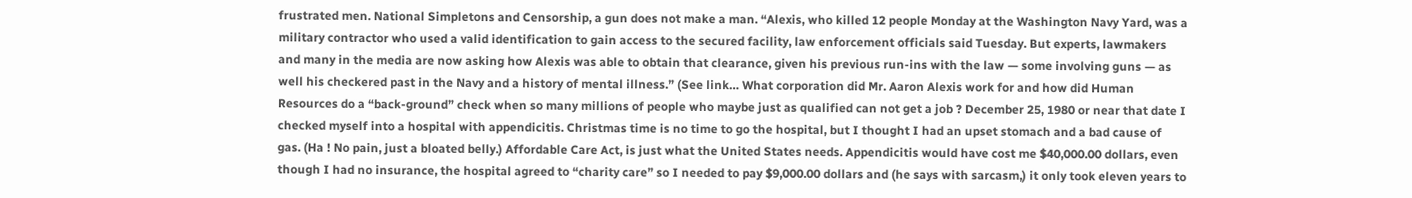frustrated men. National Simpletons and Censorship, a gun does not make a man. “Alexis, who killed 12 people Monday at the Washington Navy Yard, was a military contractor who used a valid identification to gain access to the secured facility, law enforcement officials said Tuesday. But experts, lawmakers and many in the media are now asking how Alexis was able to obtain that clearance, given his previous run-ins with the law — some involving guns — as well his checkered past in the Navy and a history of mental illness.” (See link… What corporation did Mr. Aaron Alexis work for and how did Human Resources do a “back-ground” check when so many millions of people who maybe just as qualified can not get a job ? December 25, 1980 or near that date I checked myself into a hospital with appendicitis. Christmas time is no time to go the hospital, but I thought I had an upset stomach and a bad cause of gas. (Ha ! No pain, just a bloated belly.) Affordable Care Act, is just what the United States needs. Appendicitis would have cost me $40,000.00 dollars, even though I had no insurance, the hospital agreed to “charity care” so I needed to pay $9,000.00 dollars and (he says with sarcasm,) it only took eleven years to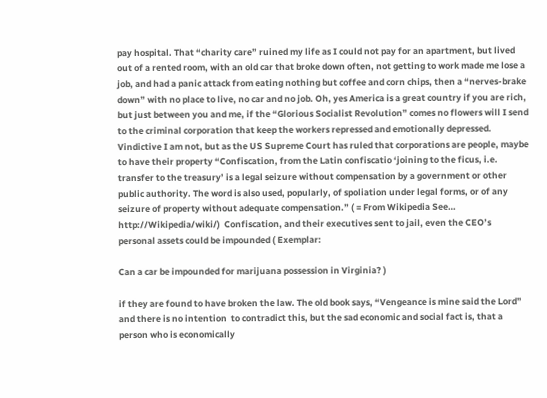pay hospital. That “charity care” ruined my life as I could not pay for an apartment, but lived out of a rented room, with an old car that broke down often, not getting to work made me lose a job, and had a panic attack from eating nothing but coffee and corn chips, then a “nerves-brake down” with no place to live, no car and no job. Oh, yes America is a great country if you are rich, but just between you and me, if the “Glorious Socialist Revolution” comes no flowers will I send to the criminal corporation that keep the workers repressed and emotionally depressed. Vindictive I am not, but as the US Supreme Court has ruled that corporations are people, maybe to have their property “Confiscation, from the Latin confiscatio ‘joining to the ficus, i.e. transfer to the treasury’ is a legal seizure without compensation by a government or other public authority. The word is also used, popularly, of spoliation under legal forms, or of any seizure of property without adequate compensation.” ( = From Wikipedia See… http://Wikipedia/wiki/)  Confiscation, and their executives sent to jail, even the CEO’s personal assets could be impounded ( Exemplar:

Can a car be impounded for marijuana possession in Virginia? )

if they are found to have broken the law. The old book says, “Vengeance is mine said the Lord” and there is no intention  to contradict this, but the sad economic and social fact is, that a person who is economically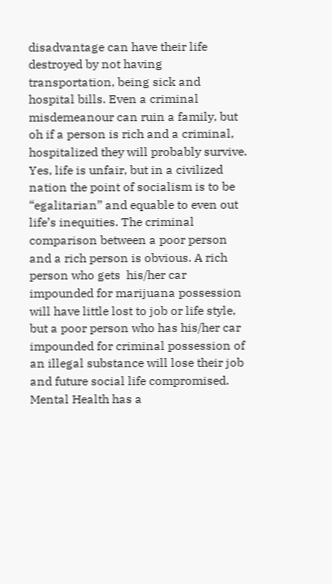disadvantage can have their life destroyed by not having transportation, being sick and hospital bills. Even a criminal misdemeanour can ruin a family, but oh if a person is rich and a criminal, hospitalized they will probably survive. Yes, life is unfair, but in a civilized nation the point of socialism is to be “egalitarian” and equable to even out life’s inequities. The criminal comparison between a poor person and a rich person is obvious. A rich person who gets  his/her car impounded for marijuana possession will have little lost to job or life style, but a poor person who has his/her car impounded for criminal possession of an illegal substance will lose their job and future social life compromised. Mental Health has a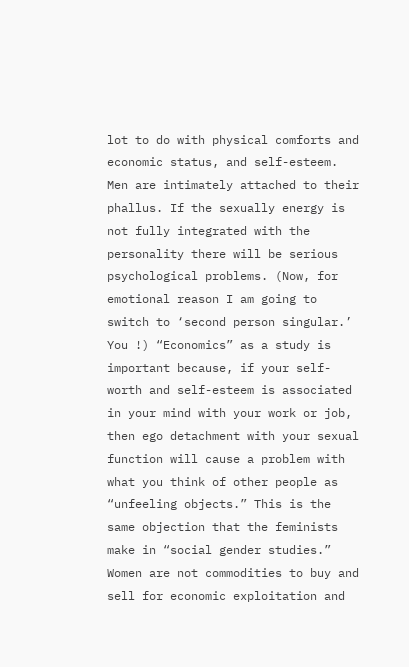lot to do with physical comforts and economic status, and self-esteem. Men are intimately attached to their phallus. If the sexually energy is not fully integrated with the personality there will be serious psychological problems. (Now, for emotional reason I am going to switch to ‘second person singular.’ You !) “Economics” as a study is important because, if your self-worth and self-esteem is associated in your mind with your work or job, then ego detachment with your sexual function will cause a problem with what you think of other people as “unfeeling objects.” This is the same objection that the feminists make in “social gender studies.” Women are not commodities to buy and sell for economic exploitation and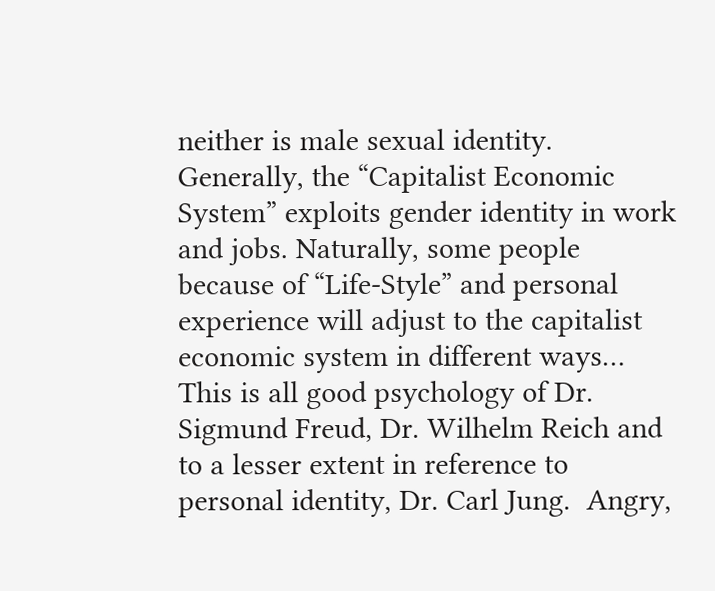neither is male sexual identity.  Generally, the “Capitalist Economic System” exploits gender identity in work and jobs. Naturally, some people because of “Life-Style” and personal experience will adjust to the capitalist economic system in different ways… This is all good psychology of Dr. Sigmund Freud, Dr. Wilhelm Reich and to a lesser extent in reference to personal identity, Dr. Carl Jung.  Angry,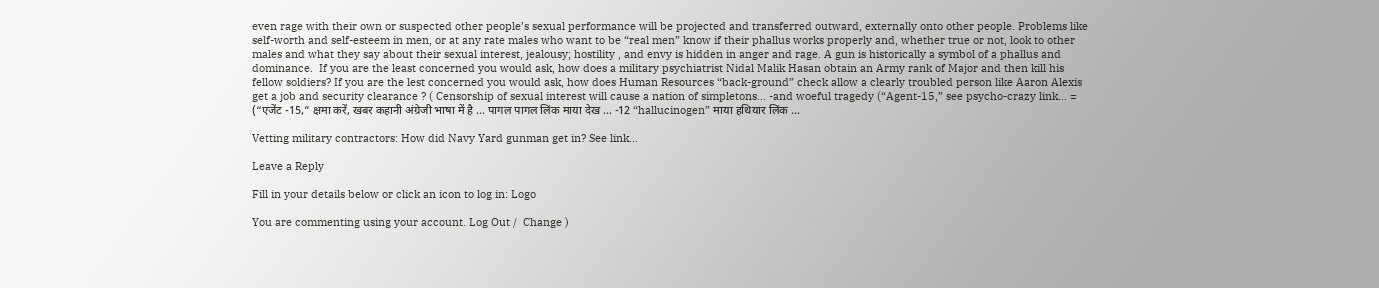even rage with their own or suspected other people’s sexual performance will be projected and transferred outward, externally onto other people. Problems like self-worth and self-esteem in men, or at any rate males who want to be “real men” know if their phallus works properly and, whether true or not, look to other males and what they say about their sexual interest, jealousy; hostility , and envy is hidden in anger and rage. A gun is historically a symbol of a phallus and dominance.  If you are the least concerned you would ask, how does a military psychiatrist Nidal Malik Hasan obtain an Army rank of Major and then kill his fellow soldiers? If you are the lest concerned you would ask, how does Human Resources “back-ground” check allow a clearly troubled person like Aaron Alexis get a job and security clearance ? ( Censorship of sexual interest will cause a nation of simpletons… -and woeful tragedy (“Agent-15,” see psycho-crazy link… = (“एजेंट -15,” क्षमा करें, खबर कहानी अंग्रेजी भाषा में है … पागल पागल लिंक माया देख … -12 “hallucinogen” माया हथियार लिंक …

Vetting military contractors: How did Navy Yard gunman get in? See link…

Leave a Reply

Fill in your details below or click an icon to log in: Logo

You are commenting using your account. Log Out /  Change )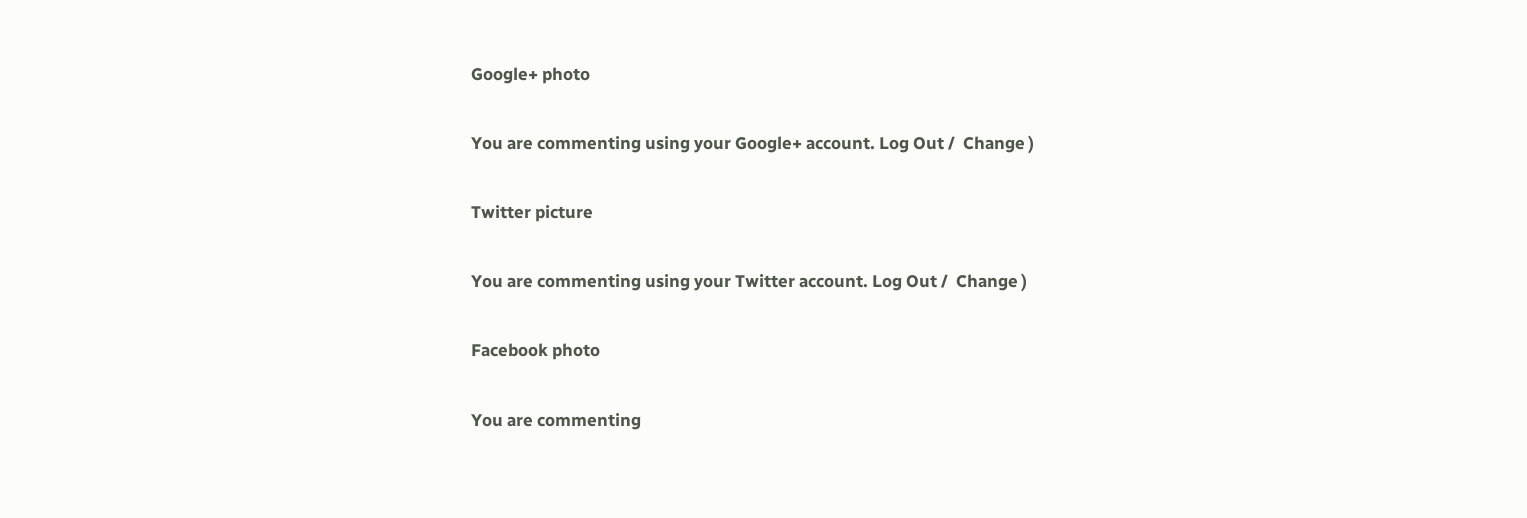Google+ photo

You are commenting using your Google+ account. Log Out /  Change )

Twitter picture

You are commenting using your Twitter account. Log Out /  Change )

Facebook photo

You are commenting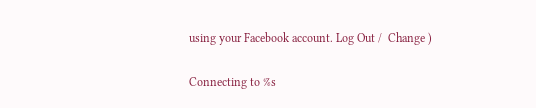using your Facebook account. Log Out /  Change )

Connecting to %s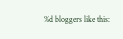%d bloggers like this: